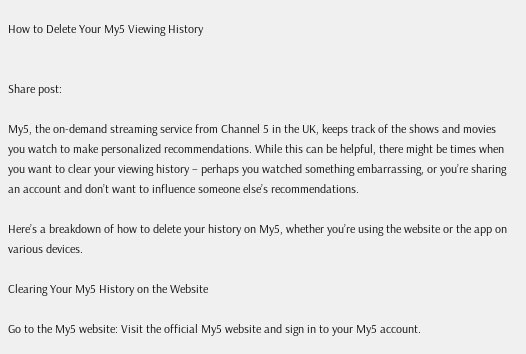How to Delete Your My5 Viewing History


Share post:

My5, the on-demand streaming service from Channel 5 in the UK, keeps track of the shows and movies you watch to make personalized recommendations. While this can be helpful, there might be times when you want to clear your viewing history – perhaps you watched something embarrassing, or you’re sharing an account and don’t want to influence someone else’s recommendations.

Here’s a breakdown of how to delete your history on My5, whether you’re using the website or the app on various devices.

Clearing Your My5 History on the Website

Go to the My5 website: Visit the official My5 website and sign in to your My5 account.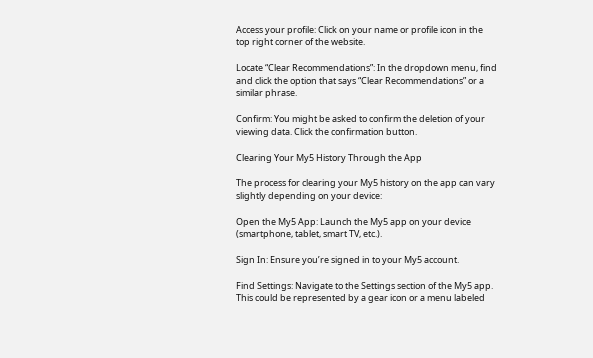Access your profile: Click on your name or profile icon in the top right corner of the website.

Locate “Clear Recommendations”: In the dropdown menu, find and click the option that says “Clear Recommendations” or a similar phrase.

Confirm: You might be asked to confirm the deletion of your viewing data. Click the confirmation button.

Clearing Your My5 History Through the App

The process for clearing your My5 history on the app can vary slightly depending on your device:

Open the My5 App: Launch the My5 app on your device (smartphone, tablet, smart TV, etc.).

Sign In: Ensure you’re signed in to your My5 account.

Find Settings: Navigate to the Settings section of the My5 app. This could be represented by a gear icon or a menu labeled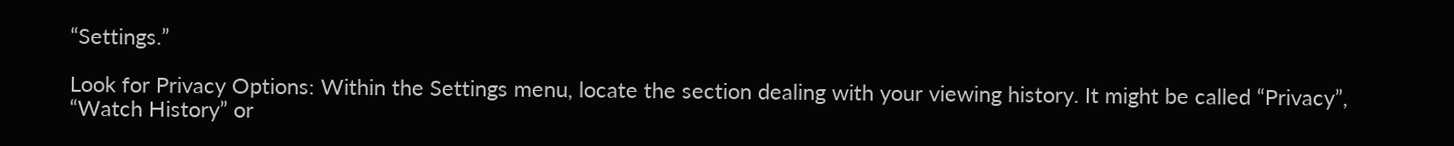“Settings.”

Look for Privacy Options: Within the Settings menu, locate the section dealing with your viewing history. It might be called “Privacy”, “Watch History” or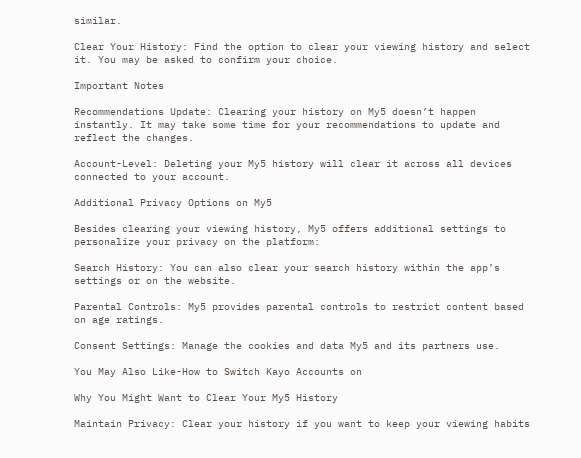similar.

Clear Your History: Find the option to clear your viewing history and select it. You may be asked to confirm your choice.

Important Notes

Recommendations Update: Clearing your history on My5 doesn’t happen instantly. It may take some time for your recommendations to update and reflect the changes.

Account-Level: Deleting your My5 history will clear it across all devices connected to your account.

Additional Privacy Options on My5

Besides clearing your viewing history, My5 offers additional settings to personalize your privacy on the platform:

Search History: You can also clear your search history within the app’s settings or on the website.

Parental Controls: My5 provides parental controls to restrict content based on age ratings.

Consent Settings: Manage the cookies and data My5 and its partners use.

You May Also Like-How to Switch Kayo Accounts on

Why You Might Want to Clear Your My5 History

Maintain Privacy: Clear your history if you want to keep your viewing habits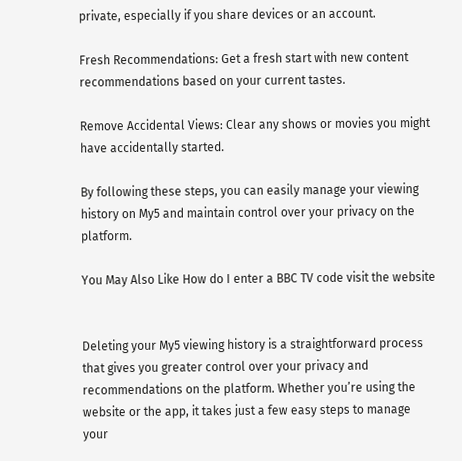private, especially if you share devices or an account.

Fresh Recommendations: Get a fresh start with new content recommendations based on your current tastes.

Remove Accidental Views: Clear any shows or movies you might have accidentally started.

By following these steps, you can easily manage your viewing history on My5 and maintain control over your privacy on the platform.

You May Also Like How do I enter a BBC TV code visit the website


Deleting your My5 viewing history is a straightforward process that gives you greater control over your privacy and recommendations on the platform. Whether you’re using the website or the app, it takes just a few easy steps to manage your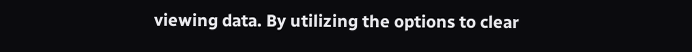viewing data. By utilizing the options to clear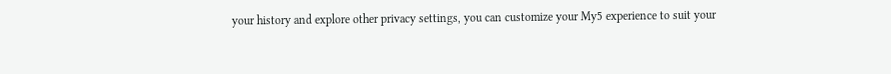your history and explore other privacy settings, you can customize your My5 experience to suit your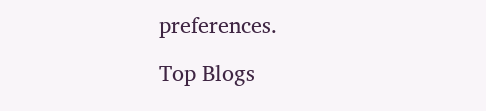preferences.

Top Blogs